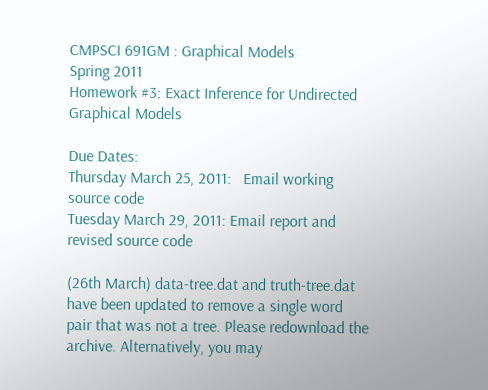CMPSCI 691GM : Graphical Models
Spring 2011
Homework #3: Exact Inference for Undirected Graphical Models

Due Dates:
Thursday March 25, 2011:   Email working source code
Tuesday March 29, 2011: Email report and revised source code

(26th March) data-tree.dat and truth-tree.dat have been updated to remove a single word pair that was not a tree. Please redownload the archive. Alternatively, you may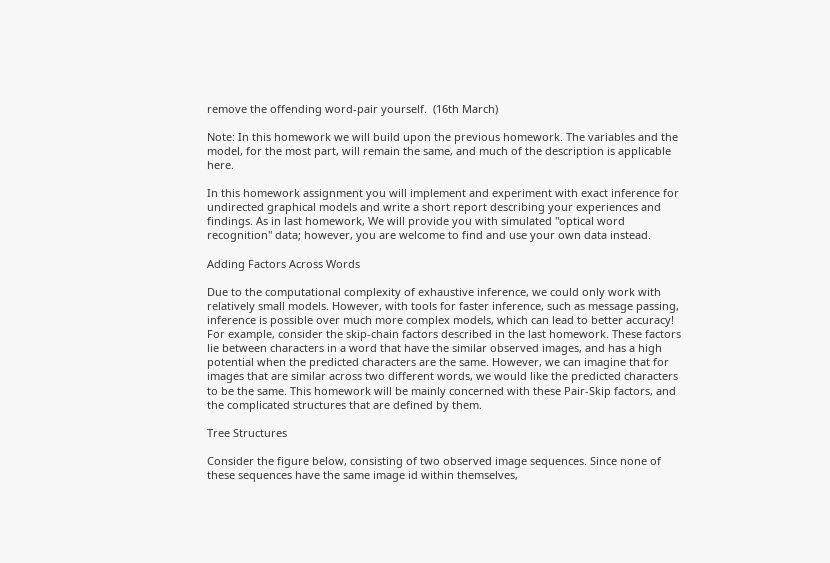remove the offending word-pair yourself.  (16th March)

Note: In this homework we will build upon the previous homework. The variables and the model, for the most part, will remain the same, and much of the description is applicable here.

In this homework assignment you will implement and experiment with exact inference for undirected graphical models and write a short report describing your experiences and findings. As in last homework, We will provide you with simulated "optical word recognition" data; however, you are welcome to find and use your own data instead.

Adding Factors Across Words

Due to the computational complexity of exhaustive inference, we could only work with relatively small models. However, with tools for faster inference, such as message passing, inference is possible over much more complex models, which can lead to better accuracy! For example, consider the skip-chain factors described in the last homework. These factors lie between characters in a word that have the similar observed images, and has a high potential when the predicted characters are the same. However, we can imagine that for images that are similar across two different words, we would like the predicted characters to be the same. This homework will be mainly concerned with these Pair-Skip factors, and the complicated structures that are defined by them.

Tree Structures

Consider the figure below, consisting of two observed image sequences. Since none of these sequences have the same image id within themselves,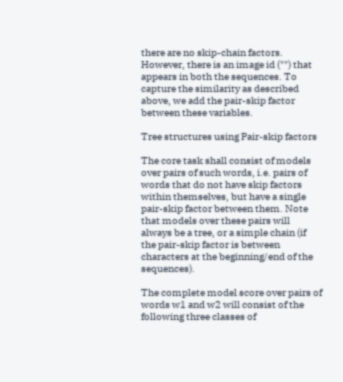there are no skip-chain factors. However, there is an image id ("") that appears in both the sequences. To capture the similarity as described above, we add the pair-skip factor between these variables.

Tree structures using Pair-skip factors

The core task shall consist of models over pairs of such words, i.e. pairs of words that do not have skip factors within themselves, but have a single pair-skip factor between them. Note that models over these pairs will always be a tree, or a simple chain (if the pair-skip factor is between characters at the beginning/end of the sequences).

The complete model score over pairs of words w1 and w2 will consist of the following three classes of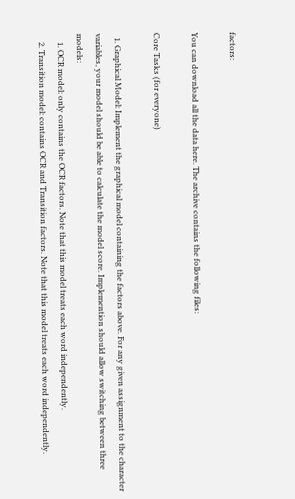factors:

You can download all the data here. The archive contains the following files:

Core Tasks (for everyone)

  1. Graphical Model: Implement the graphical model containing the factors above. For any given assignment to the character variables, your model should be able to calculate the model score. Implemention should allow switching between three models:
    1. OCR model: only contains the OCR factors. Note that this model treats each word independently.
    2. Transition model: contains OCR and Transition factors. Note that this model treats each word independently.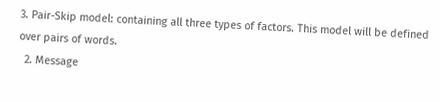3. Pair-Skip model: containing all three types of factors. This model will be defined over pairs of words.
  2. Message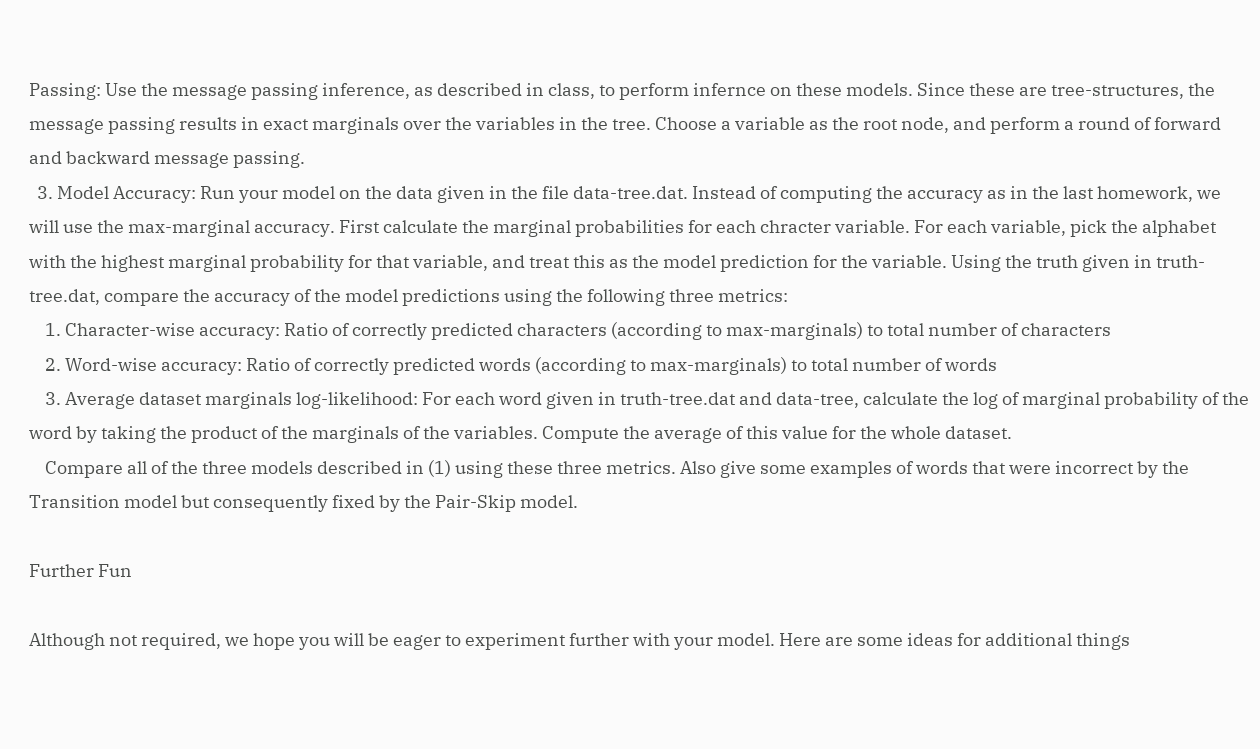Passing: Use the message passing inference, as described in class, to perform infernce on these models. Since these are tree-structures, the message passing results in exact marginals over the variables in the tree. Choose a variable as the root node, and perform a round of forward and backward message passing.
  3. Model Accuracy: Run your model on the data given in the file data-tree.dat. Instead of computing the accuracy as in the last homework, we will use the max-marginal accuracy. First calculate the marginal probabilities for each chracter variable. For each variable, pick the alphabet with the highest marginal probability for that variable, and treat this as the model prediction for the variable. Using the truth given in truth-tree.dat, compare the accuracy of the model predictions using the following three metrics:
    1. Character-wise accuracy: Ratio of correctly predicted characters (according to max-marginals) to total number of characters
    2. Word-wise accuracy: Ratio of correctly predicted words (according to max-marginals) to total number of words
    3. Average dataset marginals log-likelihood: For each word given in truth-tree.dat and data-tree, calculate the log of marginal probability of the word by taking the product of the marginals of the variables. Compute the average of this value for the whole dataset.
    Compare all of the three models described in (1) using these three metrics. Also give some examples of words that were incorrect by the Transition model but consequently fixed by the Pair-Skip model.

Further Fun

Although not required, we hope you will be eager to experiment further with your model. Here are some ideas for additional things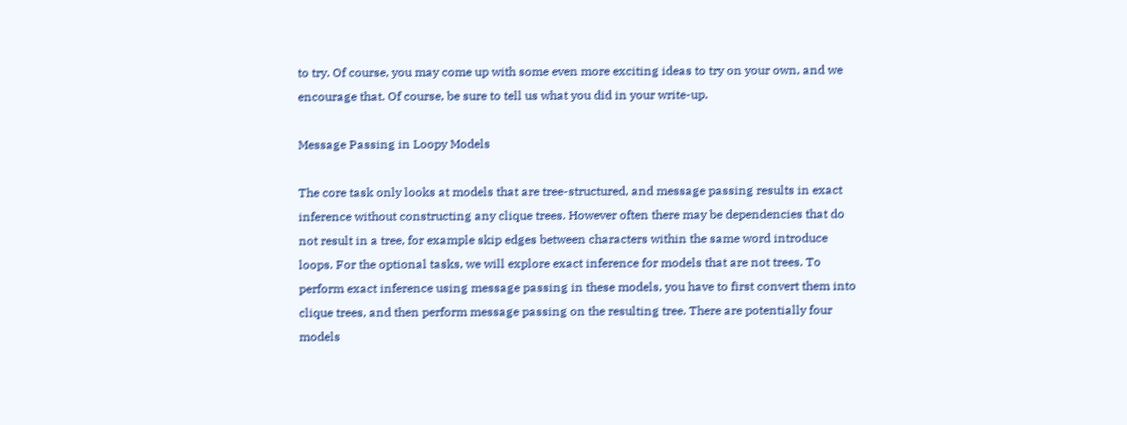to try. Of course, you may come up with some even more exciting ideas to try on your own, and we encourage that. Of course, be sure to tell us what you did in your write-up.

Message Passing in Loopy Models

The core task only looks at models that are tree-structured, and message passing results in exact inference without constructing any clique trees. However often there may be dependencies that do not result in a tree, for example skip edges between characters within the same word introduce loops. For the optional tasks, we will explore exact inference for models that are not trees. To perform exact inference using message passing in these models, you have to first convert them into clique trees, and then perform message passing on the resulting tree. There are potentially four models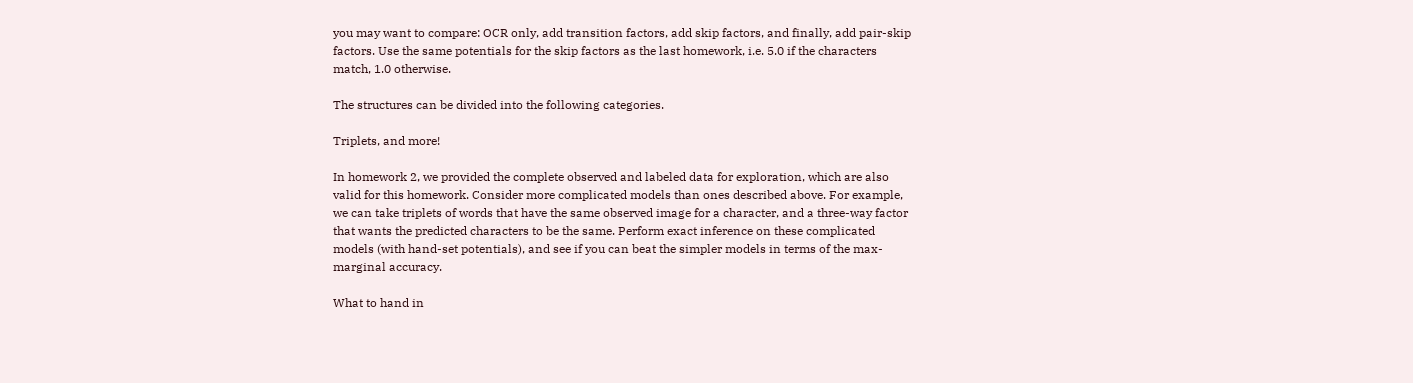you may want to compare: OCR only, add transition factors, add skip factors, and finally, add pair-skip factors. Use the same potentials for the skip factors as the last homework, i.e. 5.0 if the characters match, 1.0 otherwise.

The structures can be divided into the following categories.

Triplets, and more!

In homework 2, we provided the complete observed and labeled data for exploration, which are also valid for this homework. Consider more complicated models than ones described above. For example, we can take triplets of words that have the same observed image for a character, and a three-way factor that wants the predicted characters to be the same. Perform exact inference on these complicated models (with hand-set potentials), and see if you can beat the simpler models in terms of the max-marginal accuracy.

What to hand in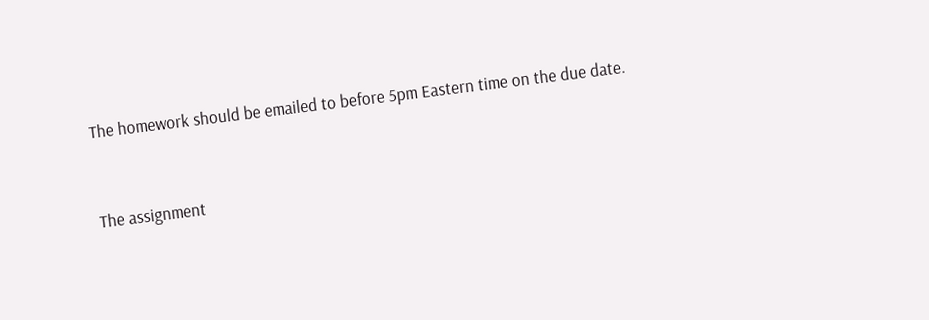The homework should be emailed to before 5pm Eastern time on the due date.


The assignment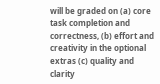will be graded on (a) core task completion and correctness, (b) effort and creativity in the optional extras (c) quality and clarity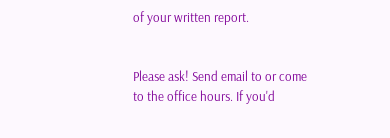of your written report.


Please ask! Send email to or come to the office hours. If you'd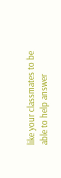like your classmates to be able to help answer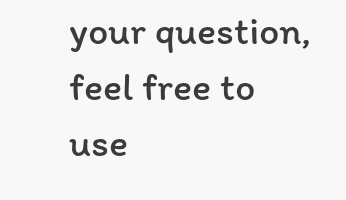your question, feel free to use